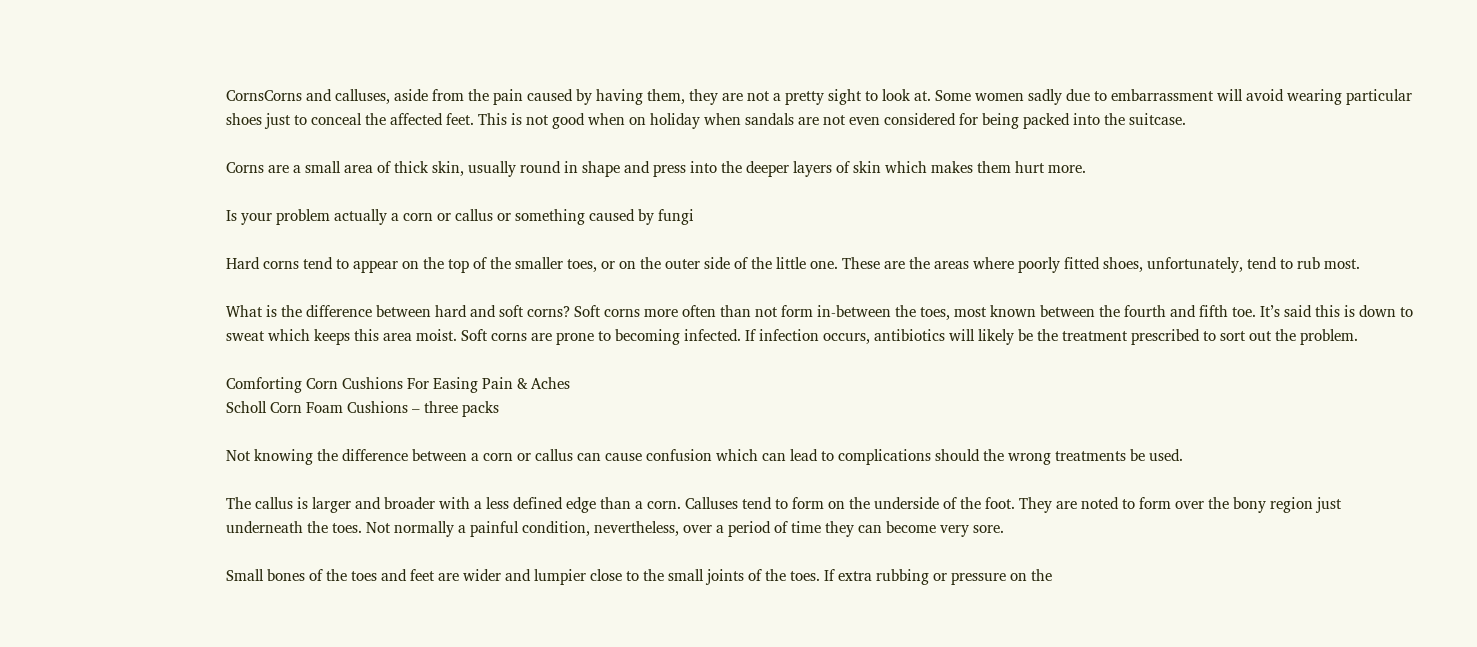CornsCorns and calluses, aside from the pain caused by having them, they are not a pretty sight to look at. Some women sadly due to embarrassment will avoid wearing particular shoes just to conceal the affected feet. This is not good when on holiday when sandals are not even considered for being packed into the suitcase.

Corns are a small area of thick skin, usually round in shape and press into the deeper layers of skin which makes them hurt more.

Is your problem actually a corn or callus or something caused by fungi

Hard corns tend to appear on the top of the smaller toes, or on the outer side of the little one. These are the areas where poorly fitted shoes, unfortunately, tend to rub most.

What is the difference between hard and soft corns? Soft corns more often than not form in-between the toes, most known between the fourth and fifth toe. It’s said this is down to sweat which keeps this area moist. Soft corns are prone to becoming infected. If infection occurs, antibiotics will likely be the treatment prescribed to sort out the problem.

Comforting Corn Cushions For Easing Pain & Aches
Scholl Corn Foam Cushions – three packs

Not knowing the difference between a corn or callus can cause confusion which can lead to complications should the wrong treatments be used.

The callus is larger and broader with a less defined edge than a corn. Calluses tend to form on the underside of the foot. They are noted to form over the bony region just underneath the toes. Not normally a painful condition, nevertheless, over a period of time they can become very sore.

Small bones of the toes and feet are wider and lumpier close to the small joints of the toes. If extra rubbing or pressure on the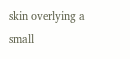skin overlying a small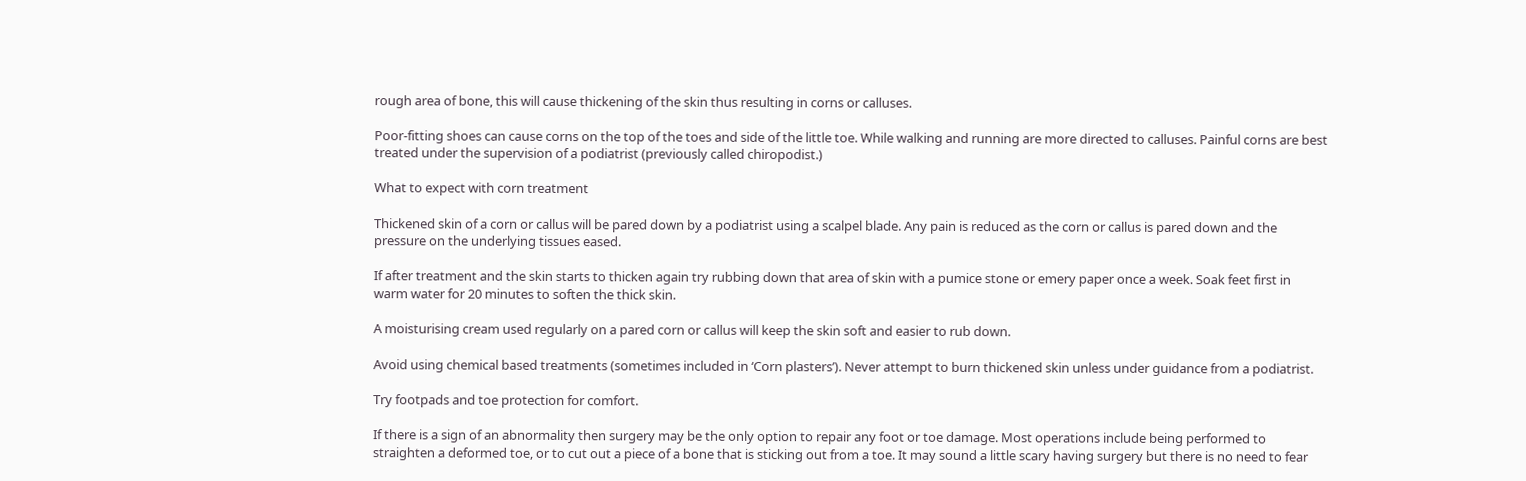rough area of bone, this will cause thickening of the skin thus resulting in corns or calluses.

Poor-fitting shoes can cause corns on the top of the toes and side of the little toe. While walking and running are more directed to calluses. Painful corns are best treated under the supervision of a podiatrist (previously called chiropodist.)

What to expect with corn treatment

Thickened skin of a corn or callus will be pared down by a podiatrist using a scalpel blade. Any pain is reduced as the corn or callus is pared down and the pressure on the underlying tissues eased.

If after treatment and the skin starts to thicken again try rubbing down that area of skin with a pumice stone or emery paper once a week. Soak feet first in warm water for 20 minutes to soften the thick skin.

A moisturising cream used regularly on a pared corn or callus will keep the skin soft and easier to rub down.

Avoid using chemical based treatments (sometimes included in ‘Corn plasters’). Never attempt to burn thickened skin unless under guidance from a podiatrist.

Try footpads and toe protection for comfort.

If there is a sign of an abnormality then surgery may be the only option to repair any foot or toe damage. Most operations include being performed to straighten a deformed toe, or to cut out a piece of a bone that is sticking out from a toe. It may sound a little scary having surgery but there is no need to fear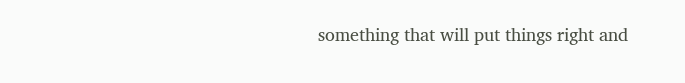something that will put things right and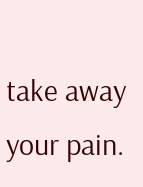take away your pain.